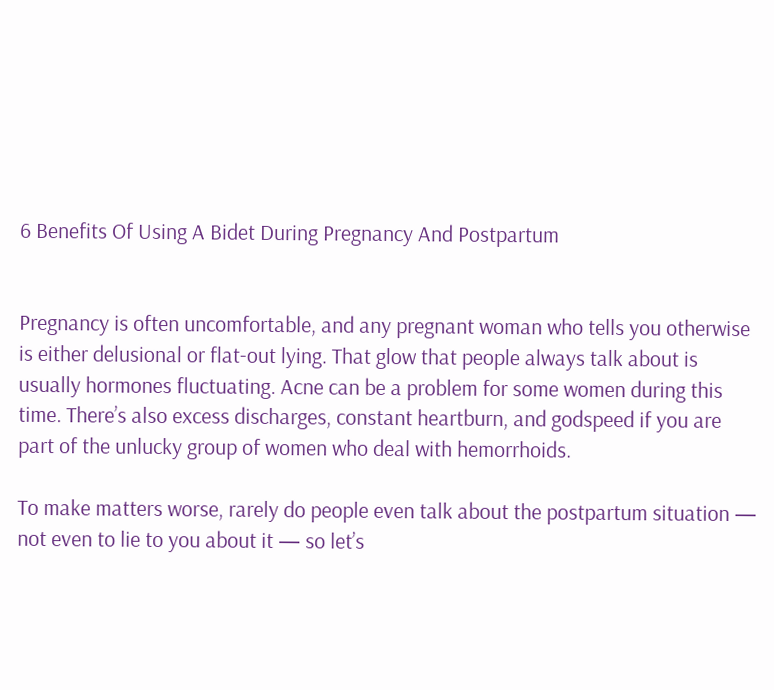6 Benefits Of Using A Bidet During Pregnancy And Postpartum


Pregnancy is often uncomfortable, and any pregnant woman who tells you otherwise is either delusional or flat-out lying. That glow that people always talk about is usually hormones fluctuating. Acne can be a problem for some women during this time. There’s also excess discharges, constant heartburn, and godspeed if you are part of the unlucky group of women who deal with hemorrhoids.

To make matters worse, rarely do people even talk about the postpartum situation — not even to lie to you about it — so let’s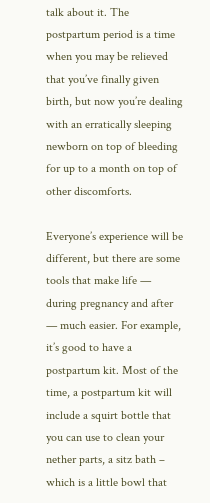talk about it. The postpartum period is a time when you may be relieved that you’ve finally given birth, but now you’re dealing with an erratically sleeping newborn on top of bleeding for up to a month on top of other discomforts.

Everyone’s experience will be different, but there are some tools that make life — during pregnancy and after — much easier. For example, it’s good to have a postpartum kit. Most of the time, a postpartum kit will include a squirt bottle that you can use to clean your nether parts, a sitz bath – which is a little bowl that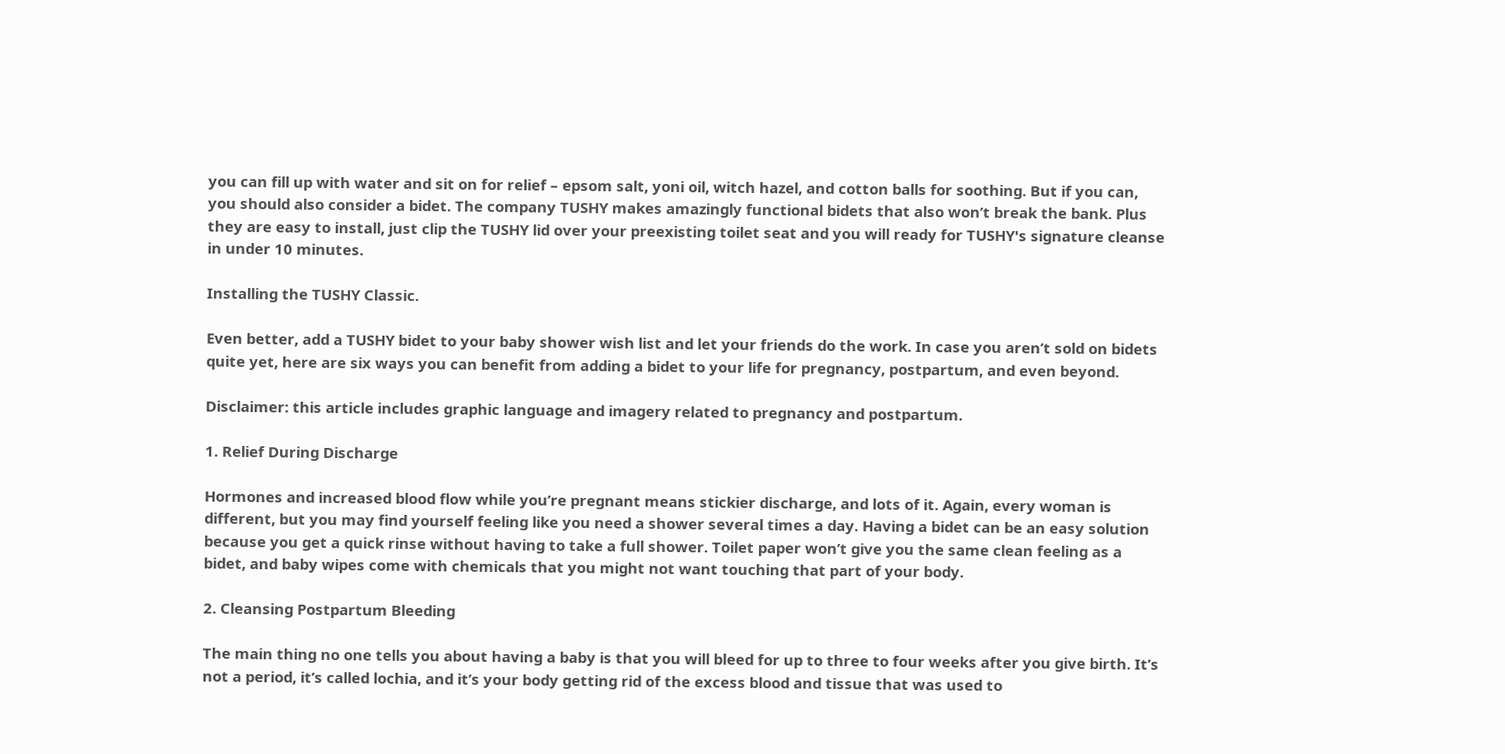you can fill up with water and sit on for relief – epsom salt, yoni oil, witch hazel, and cotton balls for soothing. But if you can, you should also consider a bidet. The company TUSHY makes amazingly functional bidets that also won’t break the bank. Plus they are easy to install, just clip the TUSHY lid over your preexisting toilet seat and you will ready for TUSHY's signature cleanse in under 10 minutes.

Installing the TUSHY Classic.

Even better, add a TUSHY bidet to your baby shower wish list and let your friends do the work. In case you aren’t sold on bidets quite yet, here are six ways you can benefit from adding a bidet to your life for pregnancy, postpartum, and even beyond.

Disclaimer: this article includes graphic language and imagery related to pregnancy and postpartum.

1. Relief During Discharge

Hormones and increased blood flow while you’re pregnant means stickier discharge, and lots of it. Again, every woman is different, but you may find yourself feeling like you need a shower several times a day. Having a bidet can be an easy solution because you get a quick rinse without having to take a full shower. Toilet paper won’t give you the same clean feeling as a bidet, and baby wipes come with chemicals that you might not want touching that part of your body.

2. Cleansing Postpartum Bleeding

The main thing no one tells you about having a baby is that you will bleed for up to three to four weeks after you give birth. It’s not a period, it’s called lochia, and it’s your body getting rid of the excess blood and tissue that was used to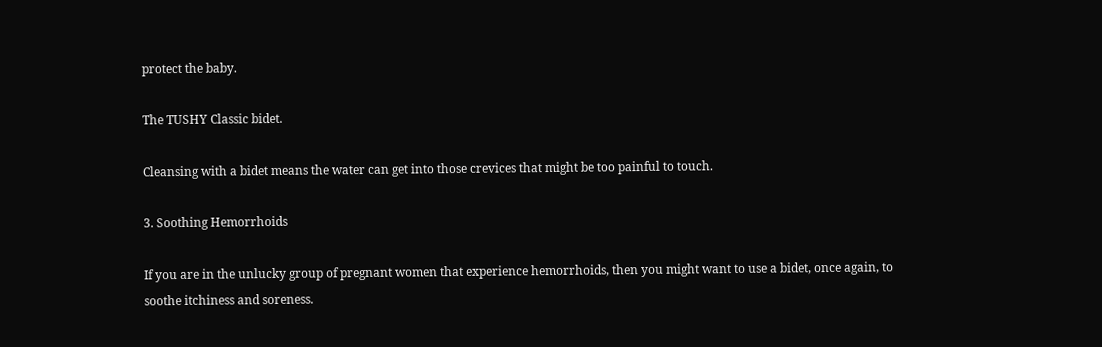protect the baby.

The TUSHY Classic bidet.

Cleansing with a bidet means the water can get into those crevices that might be too painful to touch.

3. Soothing Hemorrhoids

If you are in the unlucky group of pregnant women that experience hemorrhoids, then you might want to use a bidet, once again, to soothe itchiness and soreness.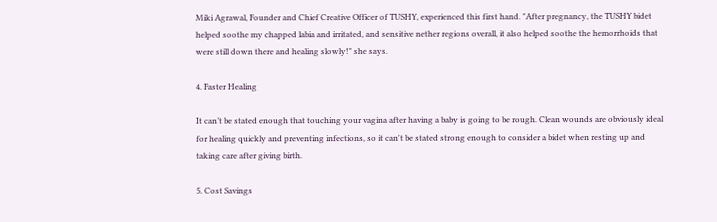Miki Agrawal, Founder and Chief Creative Officer of TUSHY, experienced this first hand. "After pregnancy, the TUSHY bidet helped soothe my chapped labia and irritated, and sensitive nether regions overall, it also helped soothe the hemorrhoids that were still down there and healing slowly!" she says.

4. Faster Healing

It can’t be stated enough that touching your vagina after having a baby is going to be rough. Clean wounds are obviously ideal for healing quickly and preventing infections, so it can't be stated strong enough to consider a bidet when resting up and taking care after giving birth.

5. Cost Savings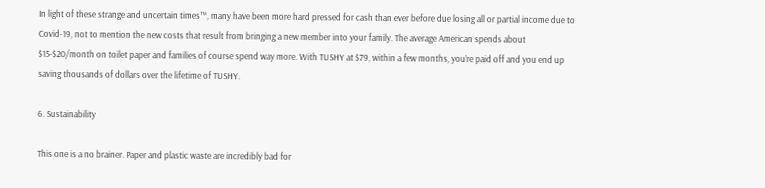In light of these strange and uncertain times™, many have been more hard pressed for cash than ever before due losing all or partial income due to Covid-19, not to mention the new costs that result from bringing a new member into your family. The average American spends about $15-$20/month on toilet paper and families of course spend way more. With TUSHY at $79, within a few months, you’re paid off and you end up saving thousands of dollars over the lifetime of TUSHY.

6. Sustainability

This one is a no brainer. Paper and plastic waste are incredibly bad for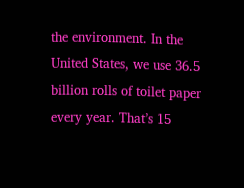the environment. In the United States, we use 36.5 billion rolls of toilet paper every year. That’s 15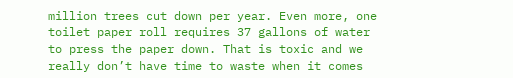million trees cut down per year. Even more, one toilet paper roll requires 37 gallons of water to press the paper down. That is toxic and we really don’t have time to waste when it comes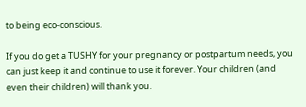to being eco-conscious.

If you do get a TUSHY for your pregnancy or postpartum needs, you can just keep it and continue to use it forever. Your children (and even their children) will thank you.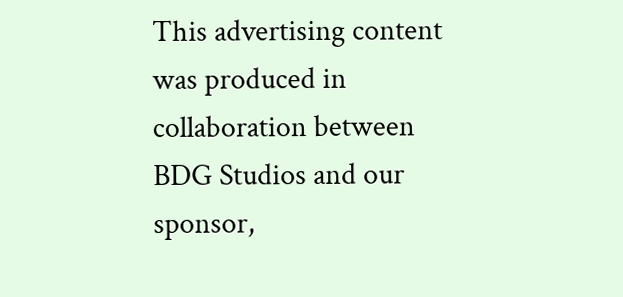This advertising content was produced in collaboration between BDG Studios and our sponsor,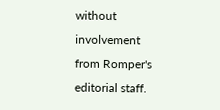without involvement from Romper's editorial staff.